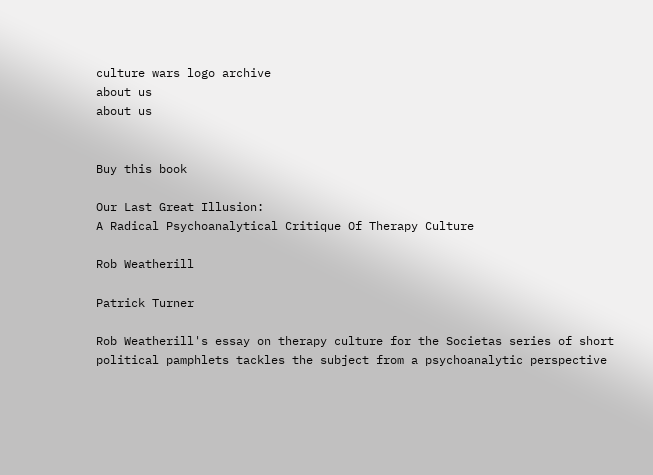culture wars logo archive
about us
about us


Buy this book

Our Last Great Illusion:
A Radical Psychoanalytical Critique Of Therapy Culture

Rob Weatherill

Patrick Turner

Rob Weatherill's essay on therapy culture for the Societas series of short political pamphlets tackles the subject from a psychoanalytic perspective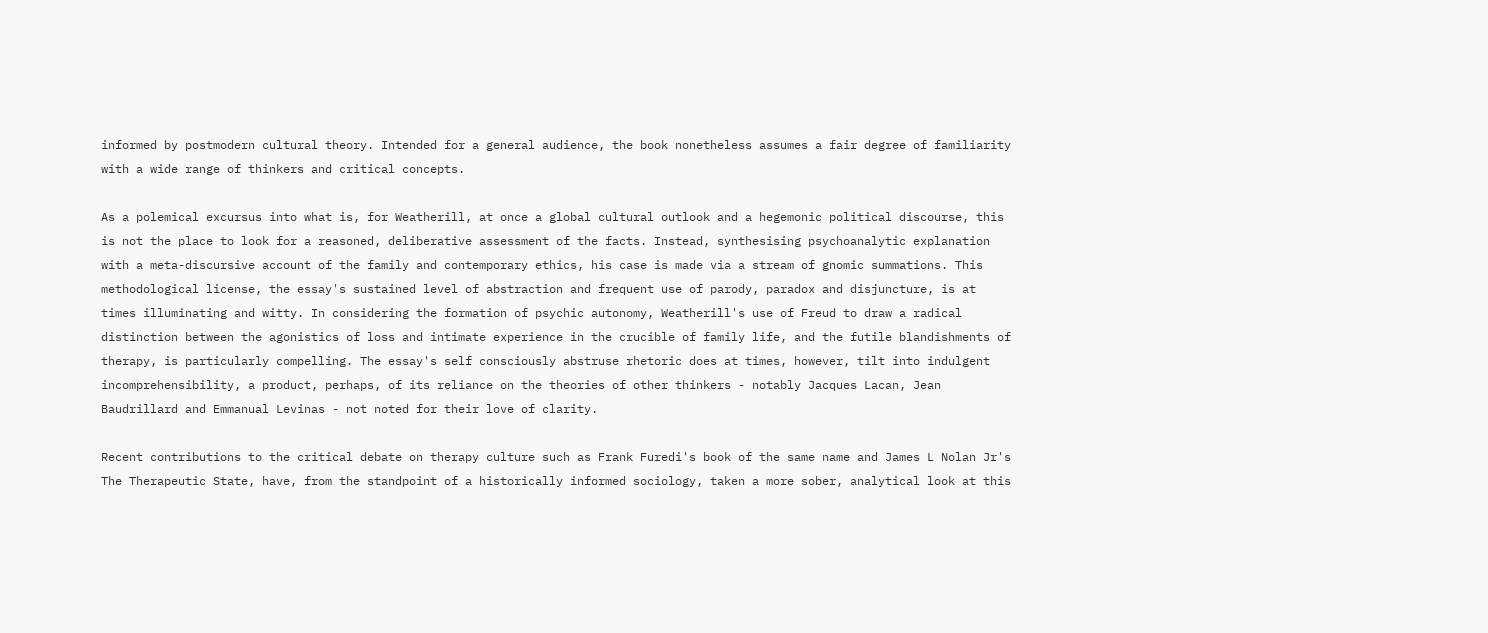informed by postmodern cultural theory. Intended for a general audience, the book nonetheless assumes a fair degree of familiarity with a wide range of thinkers and critical concepts.

As a polemical excursus into what is, for Weatherill, at once a global cultural outlook and a hegemonic political discourse, this is not the place to look for a reasoned, deliberative assessment of the facts. Instead, synthesising psychoanalytic explanation with a meta-discursive account of the family and contemporary ethics, his case is made via a stream of gnomic summations. This methodological license, the essay's sustained level of abstraction and frequent use of parody, paradox and disjuncture, is at times illuminating and witty. In considering the formation of psychic autonomy, Weatherill's use of Freud to draw a radical distinction between the agonistics of loss and intimate experience in the crucible of family life, and the futile blandishments of therapy, is particularly compelling. The essay's self consciously abstruse rhetoric does at times, however, tilt into indulgent incomprehensibility, a product, perhaps, of its reliance on the theories of other thinkers - notably Jacques Lacan, Jean Baudrillard and Emmanual Levinas - not noted for their love of clarity.

Recent contributions to the critical debate on therapy culture such as Frank Furedi's book of the same name and James L Nolan Jr's The Therapeutic State, have, from the standpoint of a historically informed sociology, taken a more sober, analytical look at this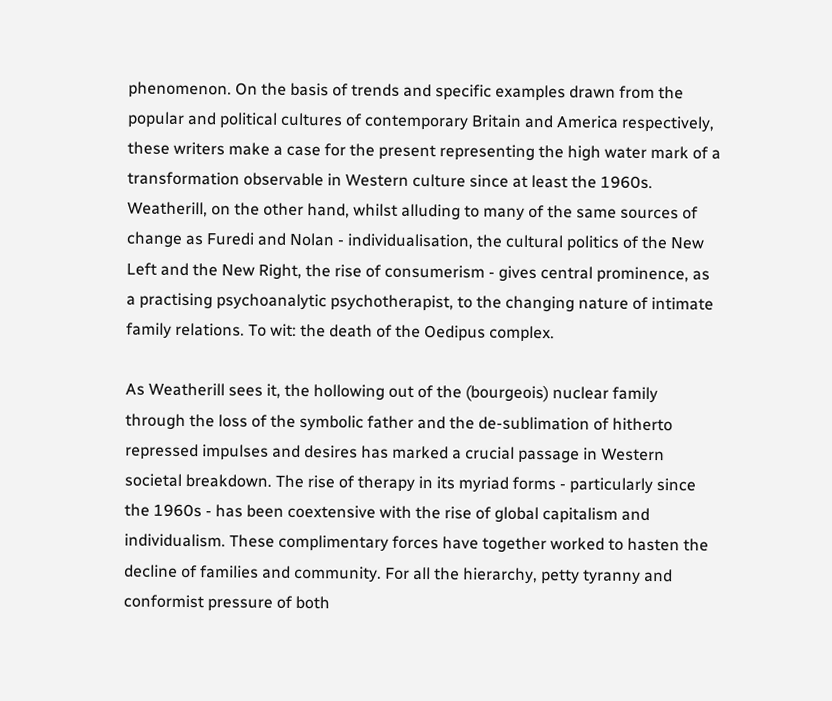phenomenon. On the basis of trends and specific examples drawn from the popular and political cultures of contemporary Britain and America respectively, these writers make a case for the present representing the high water mark of a transformation observable in Western culture since at least the 1960s. Weatherill, on the other hand, whilst alluding to many of the same sources of change as Furedi and Nolan - individualisation, the cultural politics of the New Left and the New Right, the rise of consumerism - gives central prominence, as a practising psychoanalytic psychotherapist, to the changing nature of intimate family relations. To wit: the death of the Oedipus complex.

As Weatherill sees it, the hollowing out of the (bourgeois) nuclear family through the loss of the symbolic father and the de-sublimation of hitherto repressed impulses and desires has marked a crucial passage in Western societal breakdown. The rise of therapy in its myriad forms - particularly since the 1960s - has been coextensive with the rise of global capitalism and individualism. These complimentary forces have together worked to hasten the decline of families and community. For all the hierarchy, petty tyranny and conformist pressure of both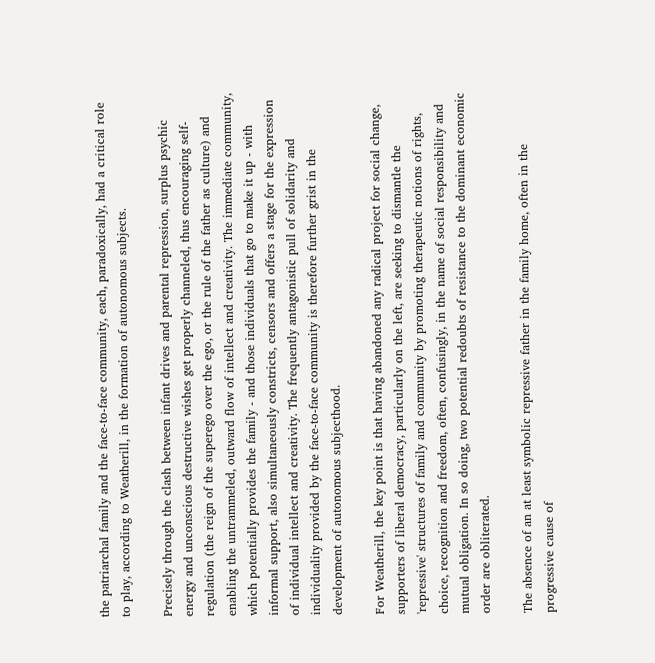the patriarchal family and the face-to-face community, each, paradoxically, had a critical role to play, according to Weatherill, in the formation of autonomous subjects.

Precisely through the clash between infant drives and parental repression, surplus psychic energy and unconscious destructive wishes get properly channeled, thus encouraging self-regulation (the reign of the superego over the ego, or the rule of the father as culture) and enabling the untrammeled, outward flow of intellect and creativity. The immediate community, which potentially provides the family - and those individuals that go to make it up - with informal support, also simultaneously constricts, censors and offers a stage for the expression of individual intellect and creativity. The frequently antagonistic pull of solidarity and individuality provided by the face-to-face community is therefore further grist in the development of autonomous subjecthood.

For Weatherill, the key point is that having abandoned any radical project for social change, supporters of liberal democracy, particularly on the left, are seeking to dismantle the 'repressive' structures of family and community by promoting therapeutic notions of rights, choice, recognition and freedom, often, confusingly, in the name of social responsibility and mutual obligation. In so doing, two potential redoubts of resistance to the dominant economic order are obliterated.

The absence of an at least symbolic repressive father in the family home, often in the progressive cause of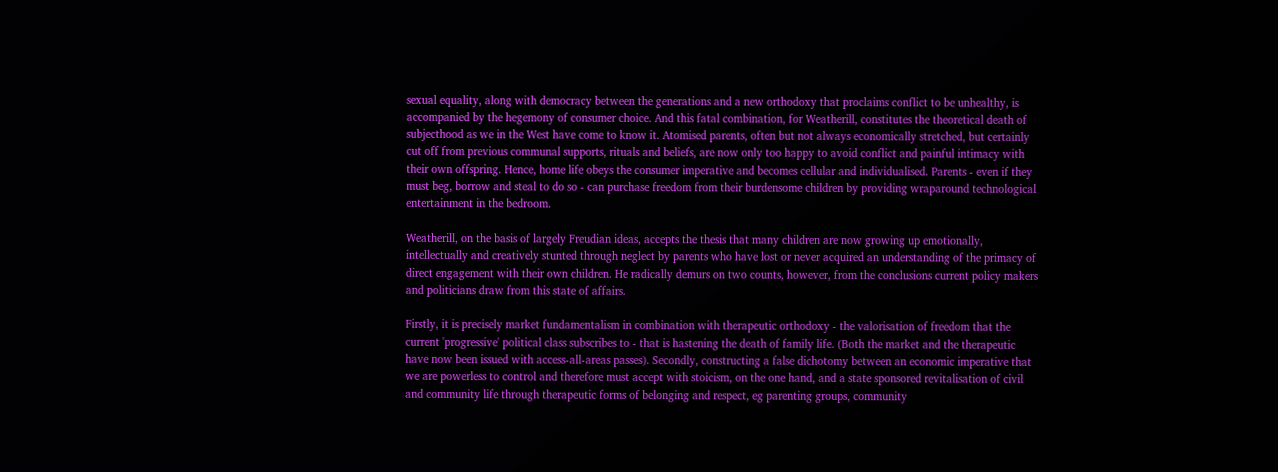sexual equality, along with democracy between the generations and a new orthodoxy that proclaims conflict to be unhealthy, is accompanied by the hegemony of consumer choice. And this fatal combination, for Weatherill, constitutes the theoretical death of subjecthood as we in the West have come to know it. Atomised parents, often but not always economically stretched, but certainly cut off from previous communal supports, rituals and beliefs, are now only too happy to avoid conflict and painful intimacy with their own offspring. Hence, home life obeys the consumer imperative and becomes cellular and individualised. Parents - even if they must beg, borrow and steal to do so - can purchase freedom from their burdensome children by providing wraparound technological entertainment in the bedroom.

Weatherill, on the basis of largely Freudian ideas, accepts the thesis that many children are now growing up emotionally, intellectually and creatively stunted through neglect by parents who have lost or never acquired an understanding of the primacy of direct engagement with their own children. He radically demurs on two counts, however, from the conclusions current policy makers and politicians draw from this state of affairs.

Firstly, it is precisely market fundamentalism in combination with therapeutic orthodoxy - the valorisation of freedom that the current 'progressive' political class subscribes to - that is hastening the death of family life. (Both the market and the therapeutic have now been issued with access-all-areas passes). Secondly, constructing a false dichotomy between an economic imperative that we are powerless to control and therefore must accept with stoicism, on the one hand, and a state sponsored revitalisation of civil and community life through therapeutic forms of belonging and respect, eg parenting groups, community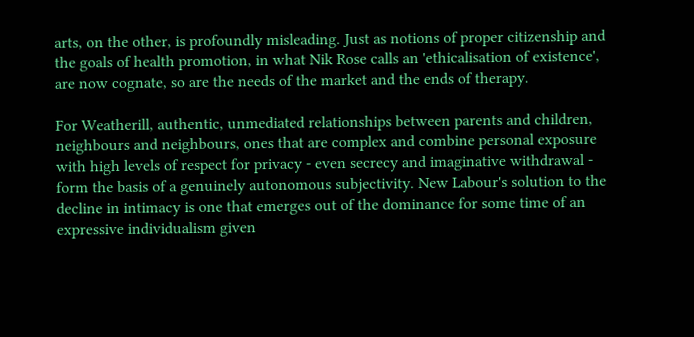arts, on the other, is profoundly misleading. Just as notions of proper citizenship and the goals of health promotion, in what Nik Rose calls an 'ethicalisation of existence', are now cognate, so are the needs of the market and the ends of therapy.

For Weatherill, authentic, unmediated relationships between parents and children, neighbours and neighbours, ones that are complex and combine personal exposure with high levels of respect for privacy - even secrecy and imaginative withdrawal - form the basis of a genuinely autonomous subjectivity. New Labour's solution to the decline in intimacy is one that emerges out of the dominance for some time of an expressive individualism given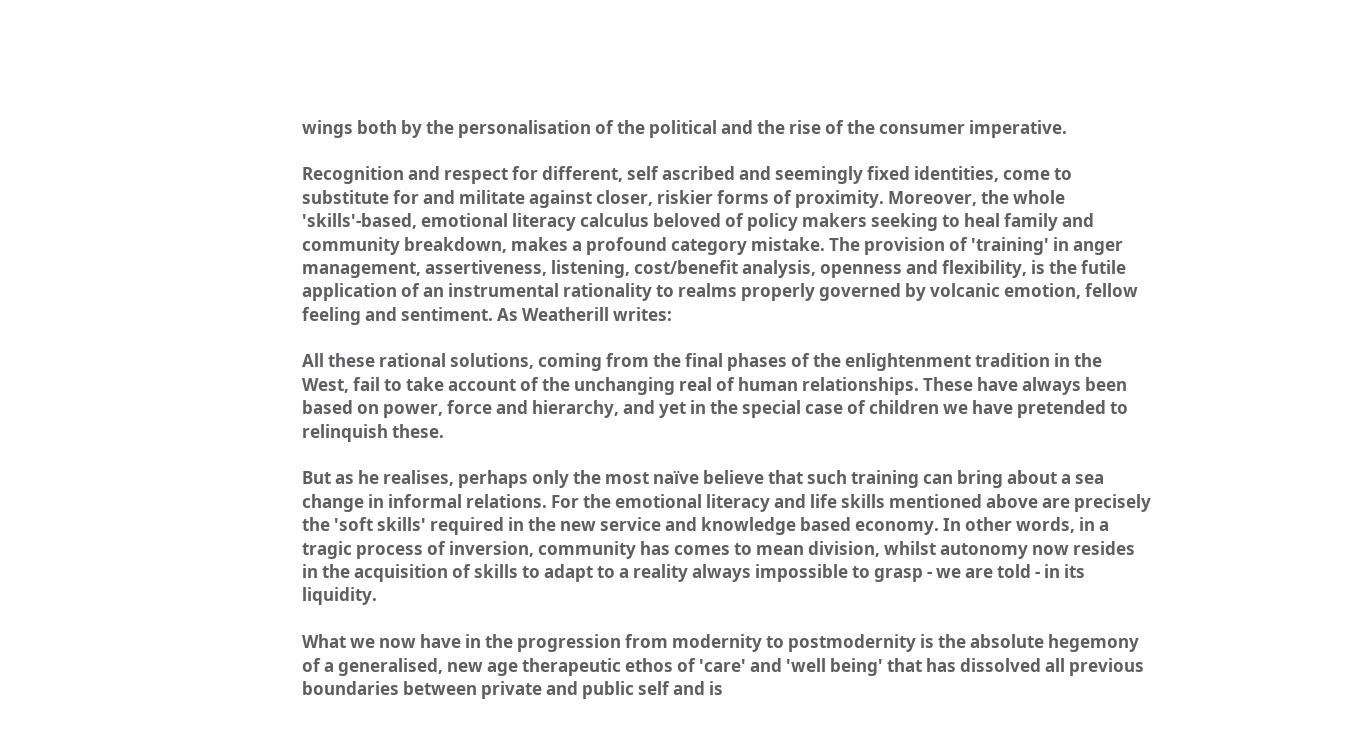wings both by the personalisation of the political and the rise of the consumer imperative.

Recognition and respect for different, self ascribed and seemingly fixed identities, come to substitute for and militate against closer, riskier forms of proximity. Moreover, the whole 'skills'-based, emotional literacy calculus beloved of policy makers seeking to heal family and community breakdown, makes a profound category mistake. The provision of 'training' in anger management, assertiveness, listening, cost/benefit analysis, openness and flexibility, is the futile application of an instrumental rationality to realms properly governed by volcanic emotion, fellow feeling and sentiment. As Weatherill writes:

All these rational solutions, coming from the final phases of the enlightenment tradition in the West, fail to take account of the unchanging real of human relationships. These have always been based on power, force and hierarchy, and yet in the special case of children we have pretended to relinquish these.

But as he realises, perhaps only the most naïve believe that such training can bring about a sea change in informal relations. For the emotional literacy and life skills mentioned above are precisely the 'soft skills' required in the new service and knowledge based economy. In other words, in a tragic process of inversion, community has comes to mean division, whilst autonomy now resides in the acquisition of skills to adapt to a reality always impossible to grasp - we are told - in its liquidity.

What we now have in the progression from modernity to postmodernity is the absolute hegemony of a generalised, new age therapeutic ethos of 'care' and 'well being' that has dissolved all previous boundaries between private and public self and is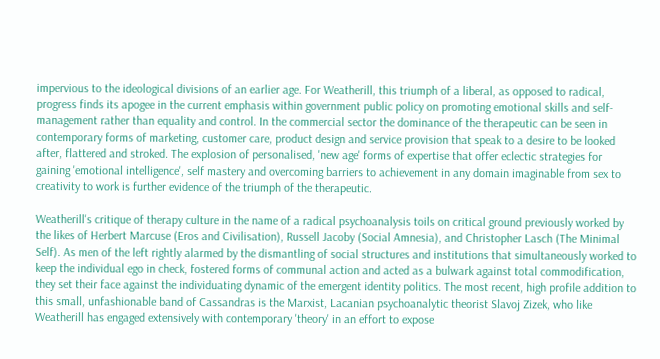impervious to the ideological divisions of an earlier age. For Weatherill, this triumph of a liberal, as opposed to radical, progress finds its apogee in the current emphasis within government public policy on promoting emotional skills and self-management rather than equality and control. In the commercial sector the dominance of the therapeutic can be seen in contemporary forms of marketing, customer care, product design and service provision that speak to a desire to be looked after, flattered and stroked. The explosion of personalised, 'new age' forms of expertise that offer eclectic strategies for gaining 'emotional intelligence', self mastery and overcoming barriers to achievement in any domain imaginable from sex to creativity to work is further evidence of the triumph of the therapeutic.

Weatherill's critique of therapy culture in the name of a radical psychoanalysis toils on critical ground previously worked by the likes of Herbert Marcuse (Eros and Civilisation), Russell Jacoby (Social Amnesia), and Christopher Lasch (The Minimal Self). As men of the left rightly alarmed by the dismantling of social structures and institutions that simultaneously worked to keep the individual ego in check, fostered forms of communal action and acted as a bulwark against total commodification, they set their face against the individuating dynamic of the emergent identity politics. The most recent, high profile addition to this small, unfashionable band of Cassandras is the Marxist, Lacanian psychoanalytic theorist Slavoj Zizek, who like Weatherill has engaged extensively with contemporary 'theory' in an effort to expose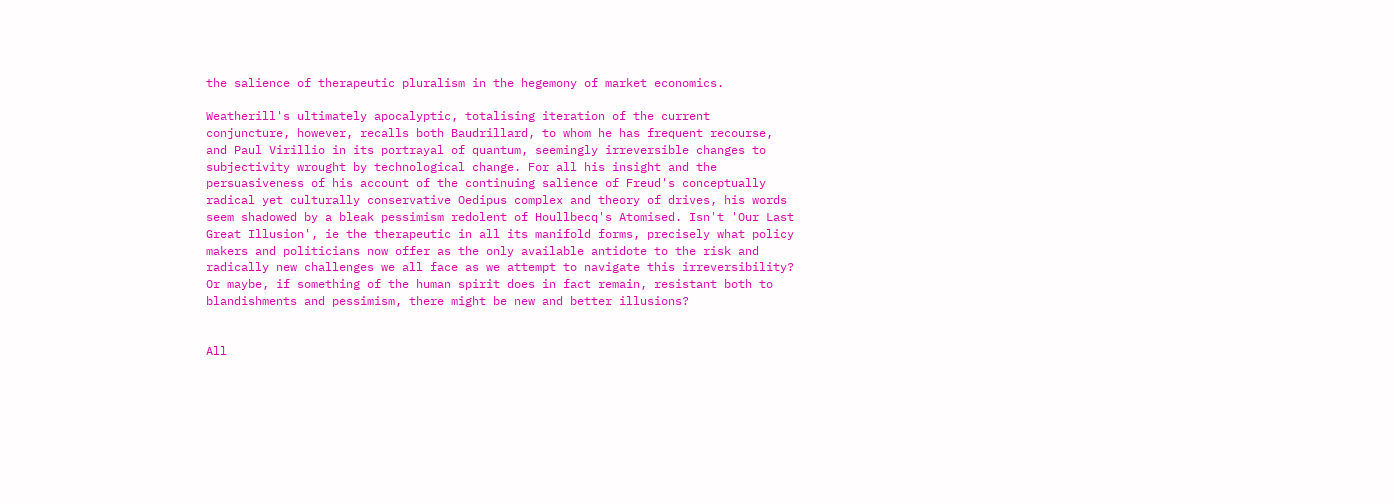the salience of therapeutic pluralism in the hegemony of market economics.

Weatherill's ultimately apocalyptic, totalising iteration of the current conjuncture, however, recalls both Baudrillard, to whom he has frequent recourse, and Paul Virillio in its portrayal of quantum, seemingly irreversible changes to subjectivity wrought by technological change. For all his insight and the persuasiveness of his account of the continuing salience of Freud's conceptually radical yet culturally conservative Oedipus complex and theory of drives, his words seem shadowed by a bleak pessimism redolent of Houllbecq's Atomised. Isn't 'Our Last Great Illusion', ie the therapeutic in all its manifold forms, precisely what policy makers and politicians now offer as the only available antidote to the risk and radically new challenges we all face as we attempt to navigate this irreversibility? Or maybe, if something of the human spirit does in fact remain, resistant both to blandishments and pessimism, there might be new and better illusions?


All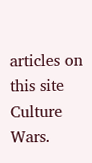articles on this site Culture Wars.